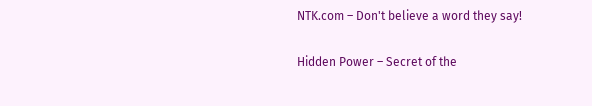NTK.com – Don't believe a word they say!

Hidden Power – Secret of the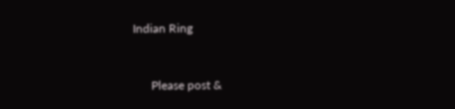Indian Ring


      Please post &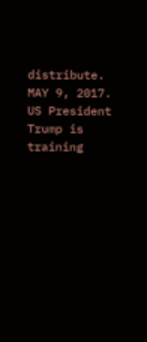distribute. MAY 9, 2017. US President Trump is training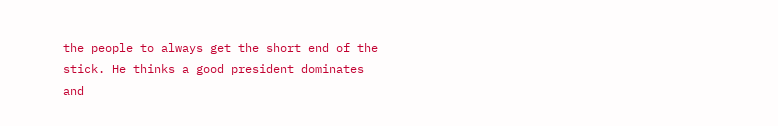the people to always get the short end of the stick. He thinks a good president dominates and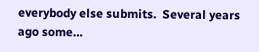everybody else submits.  Several years ago some…